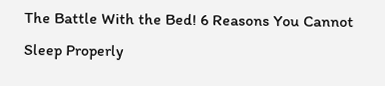The Battle With the Bed! 6 Reasons You Cannot Sleep Properly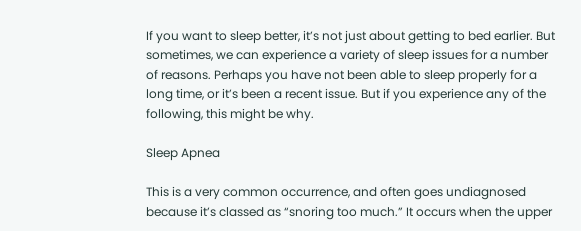If you want to sleep better, it’s not just about getting to bed earlier. But sometimes, we can experience a variety of sleep issues for a number of reasons. Perhaps you have not been able to sleep properly for a long time, or it’s been a recent issue. But if you experience any of the following, this might be why.

Sleep Apnea

This is a very common occurrence, and often goes undiagnosed because it’s classed as “snoring too much.” It occurs when the upper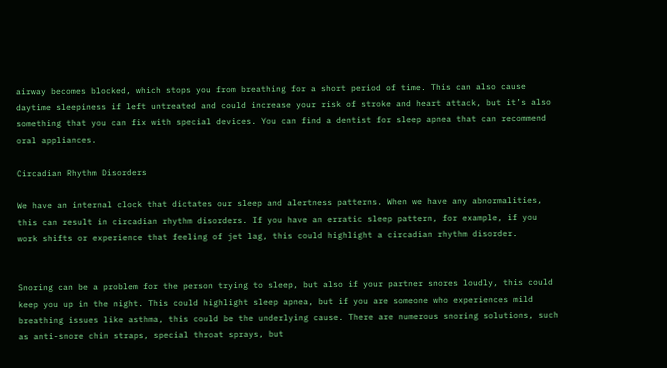airway becomes blocked, which stops you from breathing for a short period of time. This can also cause daytime sleepiness if left untreated and could increase your risk of stroke and heart attack, but it’s also something that you can fix with special devices. You can find a dentist for sleep apnea that can recommend oral appliances.

Circadian Rhythm Disorders

We have an internal clock that dictates our sleep and alertness patterns. When we have any abnormalities, this can result in circadian rhythm disorders. If you have an erratic sleep pattern, for example, if you work shifts or experience that feeling of jet lag, this could highlight a circadian rhythm disorder.


Snoring can be a problem for the person trying to sleep, but also if your partner snores loudly, this could keep you up in the night. This could highlight sleep apnea, but if you are someone who experiences mild breathing issues like asthma, this could be the underlying cause. There are numerous snoring solutions, such as anti-snore chin straps, special throat sprays, but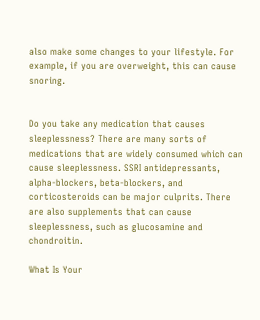also make some changes to your lifestyle. For example, if you are overweight, this can cause snoring.


Do you take any medication that causes sleeplessness? There are many sorts of medications that are widely consumed which can cause sleeplessness. SSRI antidepressants, alpha-blockers, beta-blockers, and corticosteroids can be major culprits. There are also supplements that can cause sleeplessness, such as glucosamine and chondroitin.

What Is Your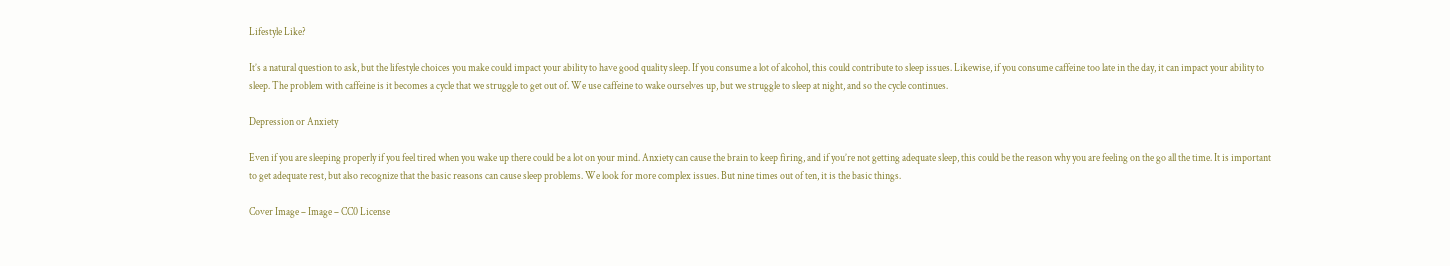Lifestyle Like?

It’s a natural question to ask, but the lifestyle choices you make could impact your ability to have good quality sleep. If you consume a lot of alcohol, this could contribute to sleep issues. Likewise, if you consume caffeine too late in the day, it can impact your ability to sleep. The problem with caffeine is it becomes a cycle that we struggle to get out of. We use caffeine to wake ourselves up, but we struggle to sleep at night, and so the cycle continues.

Depression or Anxiety

Even if you are sleeping properly if you feel tired when you wake up there could be a lot on your mind. Anxiety can cause the brain to keep firing, and if you’re not getting adequate sleep, this could be the reason why you are feeling on the go all the time. It is important to get adequate rest, but also recognize that the basic reasons can cause sleep problems. We look for more complex issues. But nine times out of ten, it is the basic things.

Cover Image – Image – CC0 License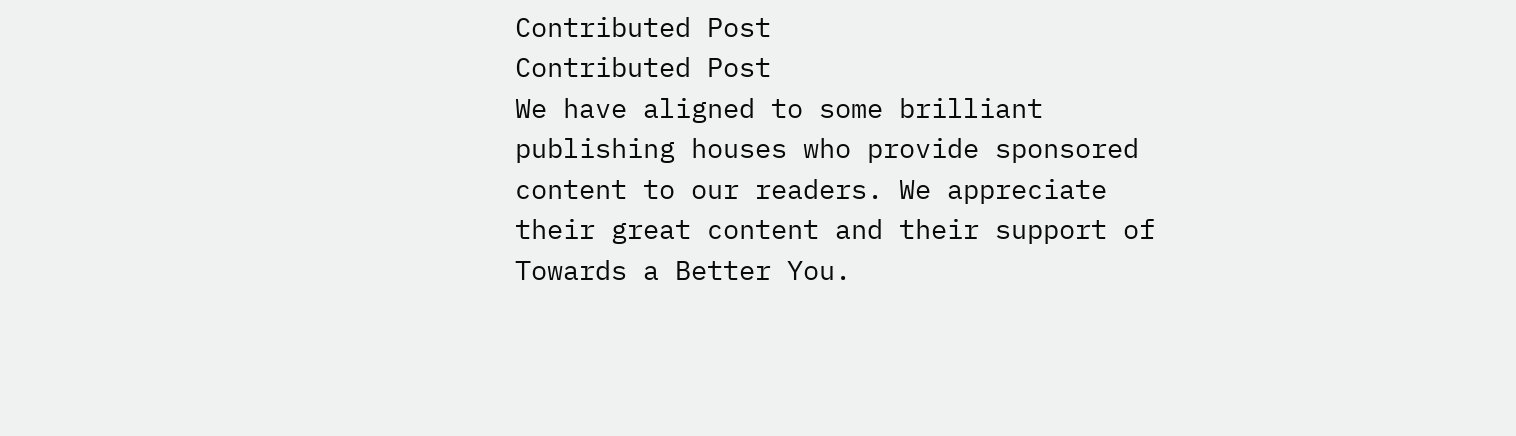Contributed Post
Contributed Post
We have aligned to some brilliant publishing houses who provide sponsored content to our readers. We appreciate their great content and their support of Towards a Better You.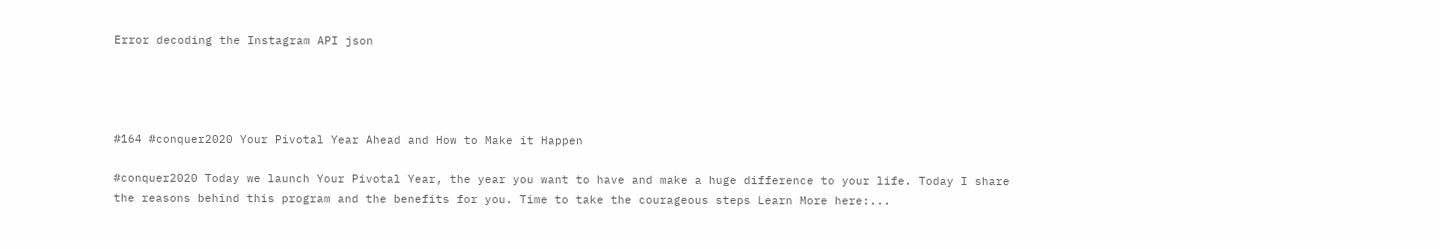Error decoding the Instagram API json




#164 #conquer2020 Your Pivotal Year Ahead and How to Make it Happen

#conquer2020 Today we launch Your Pivotal Year, the year you want to have and make a huge difference to your life. Today I share the reasons behind this program and the benefits for you. Time to take the courageous steps Learn More here:...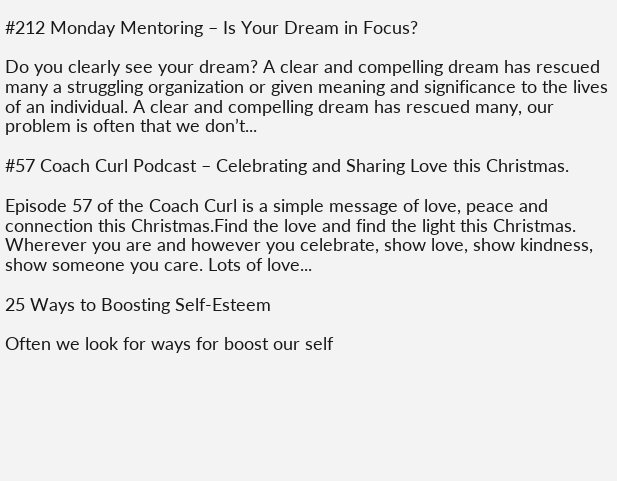#212 Monday Mentoring – Is Your Dream in Focus?

Do you clearly see your dream? A clear and compelling dream has rescued many a struggling organization or given meaning and significance to the lives of an individual. A clear and compelling dream has rescued many, our problem is often that we don’t...

#57 Coach Curl Podcast – Celebrating and Sharing Love this Christmas.

Episode 57 of the Coach Curl is a simple message of love, peace and connection this Christmas.Find the love and find the light this Christmas. Wherever you are and however you celebrate, show love, show kindness, show someone you care. Lots of love...

25 Ways to Boosting Self-Esteem

Often we look for ways for boost our self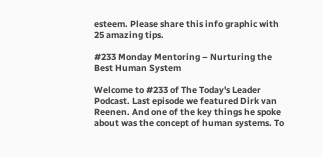esteem. Please share this info graphic with 25 amazing tips.

#233 Monday Mentoring – Nurturing the Best Human System

Welcome to #233 of The Today's Leader Podcast. Last episode we featured Dirk van Reenen. And one of the key things he spoke about was the concept of human systems. To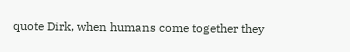quote Dirk, when humans come together they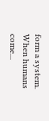form a system.  When humans come...